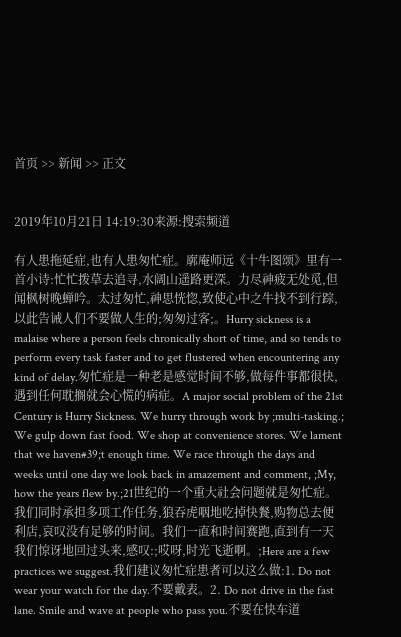首页 >> 新闻 >> 正文


2019年10月21日 14:19:30来源:搜索频道

有人患拖延症,也有人患匆忙症。廓庵师远《十牛图颂》里有一首小诗:忙忙拨草去追寻,水阔山遥路更深。力尽神疲无处觅,但闻枫树晚蝉吟。太过匆忙,神思恍惚,致使心中之牛找不到行踪,以此告诫人们不要做人生的;匆匆过客;。Hurry sickness is a malaise where a person feels chronically short of time, and so tends to perform every task faster and to get flustered when encountering any kind of delay.匆忙症是一种老是感觉时间不够,做每件事都很快,遇到任何耽搁就会心慌的病症。A major social problem of the 21st Century is Hurry Sickness. We hurry through work by ;multi-tasking.; We gulp down fast food. We shop at convenience stores. We lament that we haven#39;t enough time. We race through the days and weeks until one day we look back in amazement and comment, ;My, how the years flew by.;21世纪的一个重大社会问题就是匆忙症。我们同时承担多项工作任务,狼吞虎咽地吃掉快餐,购物总去便利店,哀叹没有足够的时间。我们一直和时间赛跑,直到有一天我们惊讶地回过头来,感叹:;哎呀,时光飞逝啊。;Here are a few practices we suggest.我们建议匆忙症患者可以这么做:1. Do not wear your watch for the day.不要戴表。2. Do not drive in the fast lane. Smile and wave at people who pass you.不要在快车道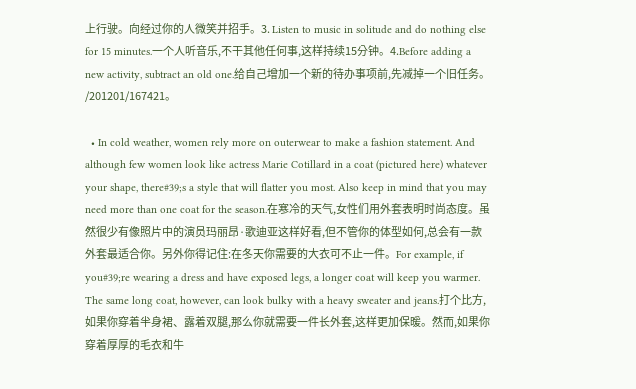上行驶。向经过你的人微笑并招手。3. Listen to music in solitude and do nothing else for 15 minutes.一个人听音乐,不干其他任何事,这样持续15分钟。4.Before adding a new activity, subtract an old one.给自己增加一个新的待办事项前,先减掉一个旧任务。 /201201/167421。

  • In cold weather, women rely more on outerwear to make a fashion statement. And although few women look like actress Marie Cotillard in a coat (pictured here) whatever your shape, there#39;s a style that will flatter you most. Also keep in mind that you may need more than one coat for the season.在寒冷的天气,女性们用外套表明时尚态度。虽然很少有像照片中的演员玛丽昂·歌迪亚这样好看,但不管你的体型如何,总会有一款外套最适合你。另外你得记住:在冬天你需要的大衣可不止一件。For example, if you#39;re wearing a dress and have exposed legs, a longer coat will keep you warmer. The same long coat, however, can look bulky with a heavy sweater and jeans.打个比方,如果你穿着半身裙、露着双腿,那么你就需要一件长外套,这样更加保暖。然而,如果你穿着厚厚的毛衣和牛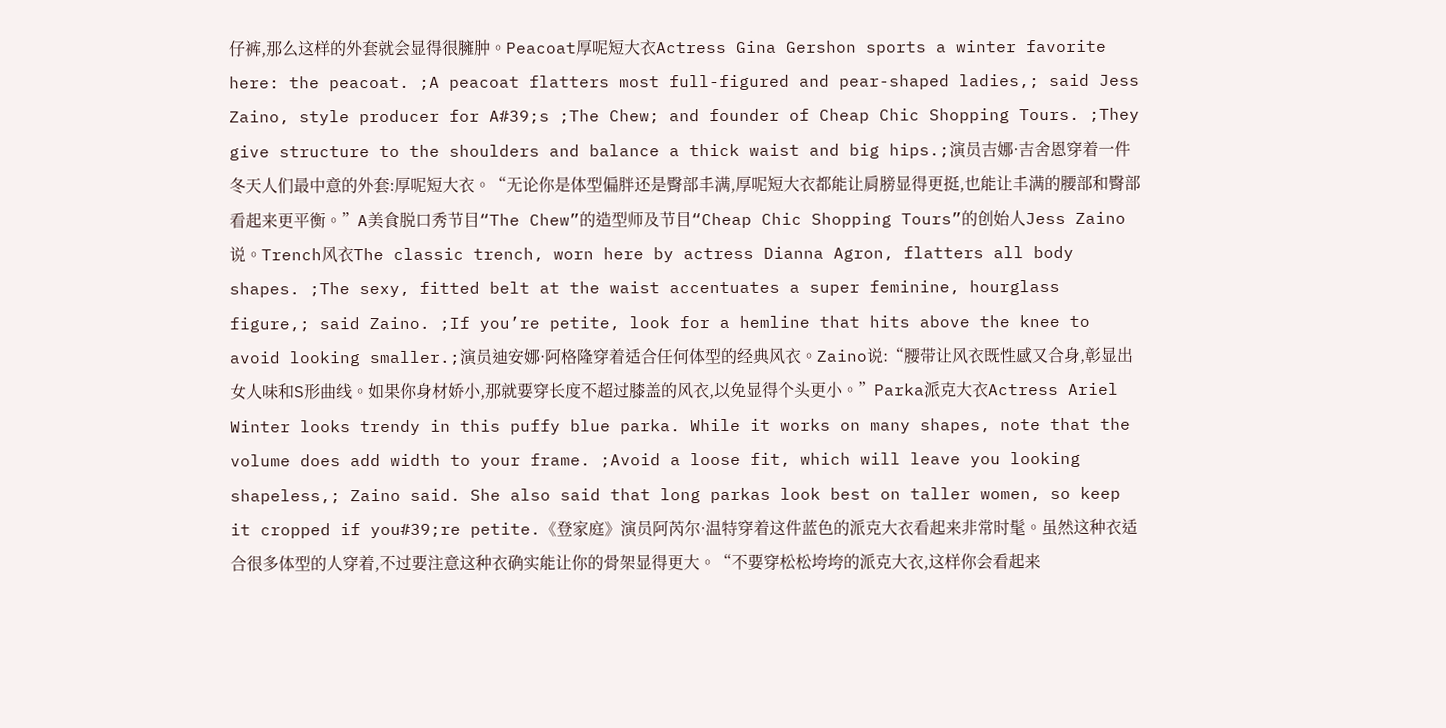仔裤,那么这样的外套就会显得很臃肿。Peacoat厚呢短大衣Actress Gina Gershon sports a winter favorite here: the peacoat. ;A peacoat flatters most full-figured and pear-shaped ladies,; said Jess Zaino, style producer for A#39;s ;The Chew; and founder of Cheap Chic Shopping Tours. ;They give structure to the shoulders and balance a thick waist and big hips.;演员吉娜·吉舍恩穿着一件冬天人们最中意的外套:厚呢短大衣。“无论你是体型偏胖还是臀部丰满,厚呢短大衣都能让肩膀显得更挺,也能让丰满的腰部和臀部看起来更平衡。”A美食脱口秀节目“The Chew”的造型师及节目“Cheap Chic Shopping Tours”的创始人Jess Zaino说。Trench风衣The classic trench, worn here by actress Dianna Agron, flatters all body shapes. ;The sexy, fitted belt at the waist accentuates a super feminine, hourglass figure,; said Zaino. ;If you’re petite, look for a hemline that hits above the knee to avoid looking smaller.;演员迪安娜·阿格隆穿着适合任何体型的经典风衣。Zaino说:“腰带让风衣既性感又合身,彰显出女人味和S形曲线。如果你身材娇小,那就要穿长度不超过膝盖的风衣,以免显得个头更小。”Parka派克大衣Actress Ariel Winter looks trendy in this puffy blue parka. While it works on many shapes, note that the volume does add width to your frame. ;Avoid a loose fit, which will leave you looking shapeless,; Zaino said. She also said that long parkas look best on taller women, so keep it cropped if you#39;re petite.《登家庭》演员阿芮尔·温特穿着这件蓝色的派克大衣看起来非常时髦。虽然这种衣适合很多体型的人穿着,不过要注意这种衣确实能让你的骨架显得更大。“不要穿松松垮垮的派克大衣,这样你会看起来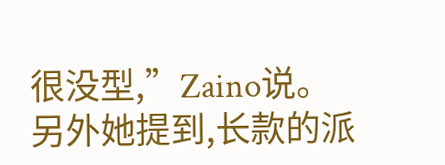很没型,”Zaino说。另外她提到,长款的派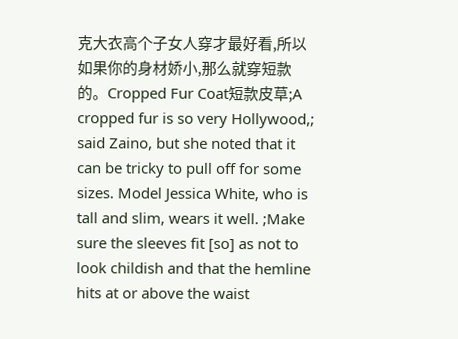克大衣高个子女人穿才最好看,所以如果你的身材娇小,那么就穿短款的。Cropped Fur Coat短款皮草;A cropped fur is so very Hollywood,; said Zaino, but she noted that it can be tricky to pull off for some sizes. Model Jessica White, who is tall and slim, wears it well. ;Make sure the sleeves fit [so] as not to look childish and that the hemline hits at or above the waist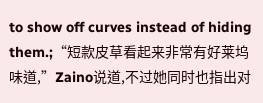to show off curves instead of hiding them.;“短款皮草看起来非常有好莱坞味道,”Zaino说道,不过她同时也指出对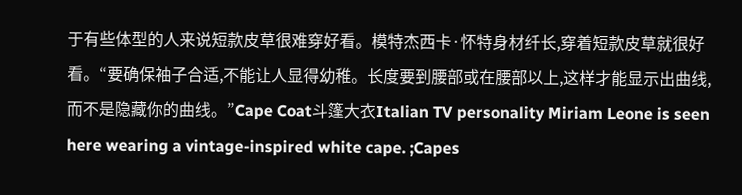于有些体型的人来说短款皮草很难穿好看。模特杰西卡·怀特身材纤长,穿着短款皮草就很好看。“要确保袖子合适,不能让人显得幼稚。长度要到腰部或在腰部以上,这样才能显示出曲线,而不是隐藏你的曲线。”Cape Coat斗篷大衣Italian TV personality Miriam Leone is seen here wearing a vintage-inspired white cape. ;Capes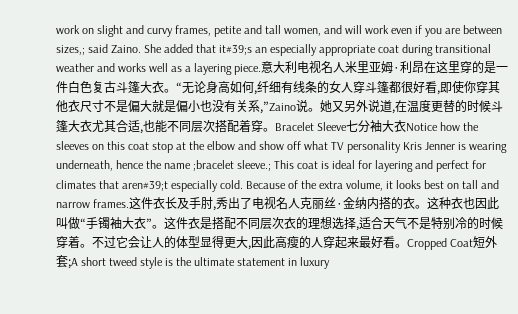work on slight and curvy frames, petite and tall women, and will work even if you are between sizes,; said Zaino. She added that it#39;s an especially appropriate coat during transitional weather and works well as a layering piece.意大利电视名人米里亚姆·利昂在这里穿的是一件白色复古斗篷大衣。“无论身高如何,纤细有线条的女人穿斗篷都很好看,即使你穿其他衣尺寸不是偏大就是偏小也没有关系,”Zaino说。她又另外说道,在温度更替的时候斗篷大衣尤其合适,也能不同层次搭配着穿。Bracelet Sleeve七分袖大衣Notice how the sleeves on this coat stop at the elbow and show off what TV personality Kris Jenner is wearing underneath, hence the name ;bracelet sleeve.; This coat is ideal for layering and perfect for climates that aren#39;t especially cold. Because of the extra volume, it looks best on tall and narrow frames.这件衣长及手肘,秀出了电视名人克丽丝·金纳内搭的衣。这种衣也因此叫做“手镯袖大衣”。这件衣是搭配不同层次衣的理想选择,适合天气不是特别冷的时候穿着。不过它会让人的体型显得更大,因此高瘦的人穿起来最好看。Cropped Coat短外套;A short tweed style is the ultimate statement in luxury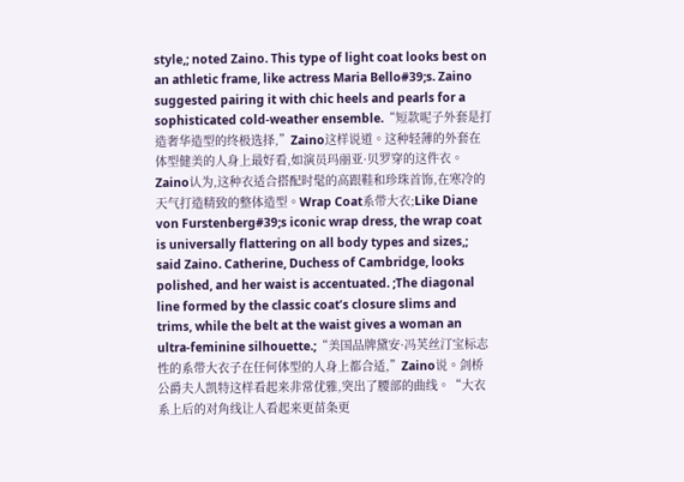style,; noted Zaino. This type of light coat looks best on an athletic frame, like actress Maria Bello#39;s. Zaino suggested pairing it with chic heels and pearls for a sophisticated cold-weather ensemble.“短款呢子外套是打造奢华造型的终极选择,”Zaino这样说道。这种轻薄的外套在体型健美的人身上最好看,如演员玛丽亚·贝罗穿的这件衣。Zaino认为,这种衣适合搭配时髦的高跟鞋和珍珠首饰,在寒冷的天气打造精致的整体造型。Wrap Coat系带大衣;Like Diane von Furstenberg#39;s iconic wrap dress, the wrap coat is universally flattering on all body types and sizes,; said Zaino. Catherine, Duchess of Cambridge, looks polished, and her waist is accentuated. ;The diagonal line formed by the classic coat’s closure slims and trims, while the belt at the waist gives a woman an ultra-feminine silhouette.;“美国品牌黛安·冯芙丝汀宝标志性的系带大衣子在任何体型的人身上都合适,”Zaino说。剑桥公爵夫人凯特这样看起来非常优雅,突出了腰部的曲线。“大衣系上后的对角线让人看起来更苗条更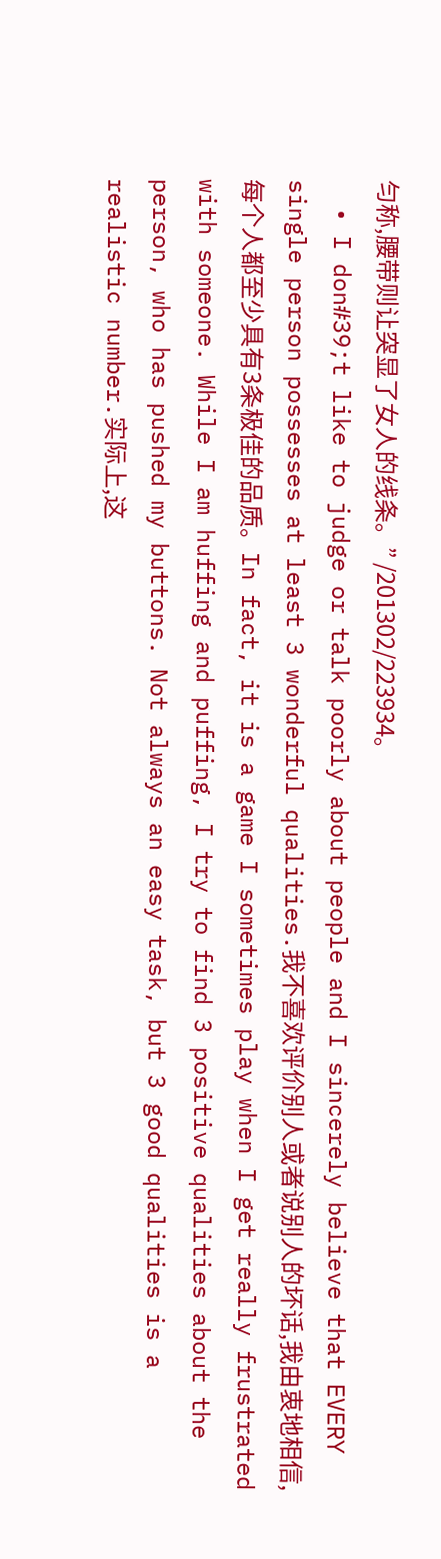匀称,腰带则让突显了女人的线条。” /201302/223934。
  • I don#39;t like to judge or talk poorly about people and I sincerely believe that EVERY single person possesses at least 3 wonderful qualities.我不喜欢评价别人或者说别人的坏话,我由衷地相信,每个人都至少具有3条极佳的品质。In fact, it is a game I sometimes play when I get really frustrated with someone. While I am huffing and puffing, I try to find 3 positive qualities about the person, who has pushed my buttons. Not always an easy task, but 3 good qualities is a realistic number.实际上,这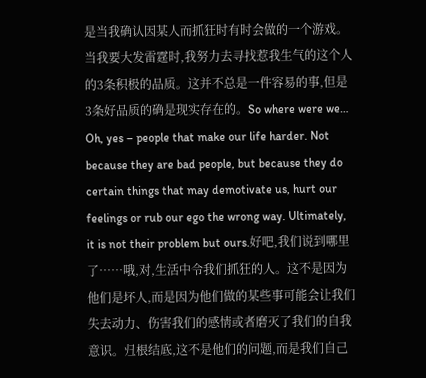是当我确认因某人而抓狂时有时会做的一个游戏。当我要大发雷霆时,我努力去寻找惹我生气的这个人的3条积极的品质。这并不总是一件容易的事,但是3条好品质的确是现实存在的。So where were we… Oh, yes – people that make our life harder. Not because they are bad people, but because they do certain things that may demotivate us, hurt our feelings or rub our ego the wrong way. Ultimately, it is not their problem but ours.好吧,我们说到哪里了……哦,对,生活中令我们抓狂的人。这不是因为他们是坏人,而是因为他们做的某些事可能会让我们失去动力、伤害我们的感情或者磨灭了我们的自我意识。归根结底,这不是他们的问题,而是我们自己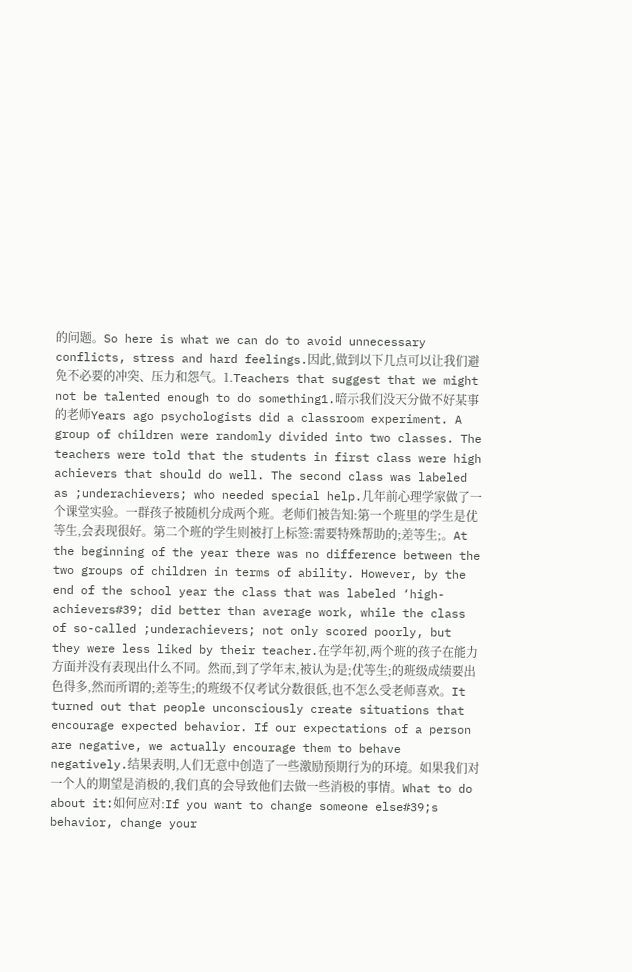的问题。So here is what we can do to avoid unnecessary conflicts, stress and hard feelings.因此,做到以下几点可以让我们避免不必要的冲突、压力和怨气。1.Teachers that suggest that we might not be talented enough to do something1.暗示我们没天分做不好某事的老师Years ago psychologists did a classroom experiment. A group of children were randomly divided into two classes. The teachers were told that the students in first class were high achievers that should do well. The second class was labeled as ;underachievers; who needed special help.几年前心理学家做了一个课堂实验。一群孩子被随机分成两个班。老师们被告知:第一个班里的学生是优等生,会表现很好。第二个班的学生则被打上标签:需要特殊帮助的;差等生;。At the beginning of the year there was no difference between the two groups of children in terms of ability. However, by the end of the school year the class that was labeled ‘high-achievers#39; did better than average work, while the class of so-called ;underachievers; not only scored poorly, but they were less liked by their teacher.在学年初,两个班的孩子在能力方面并没有表现出什么不同。然而,到了学年末,被认为是;优等生;的班级成绩要出色得多,然而所谓的;差等生;的班级不仅考试分数很低,也不怎么受老师喜欢。It turned out that people unconsciously create situations that encourage expected behavior. If our expectations of a person are negative, we actually encourage them to behave negatively.结果表明,人们无意中创造了一些激励预期行为的环境。如果我们对一个人的期望是消极的,我们真的会导致他们去做一些消极的事情。What to do about it:如何应对:If you want to change someone else#39;s behavior, change your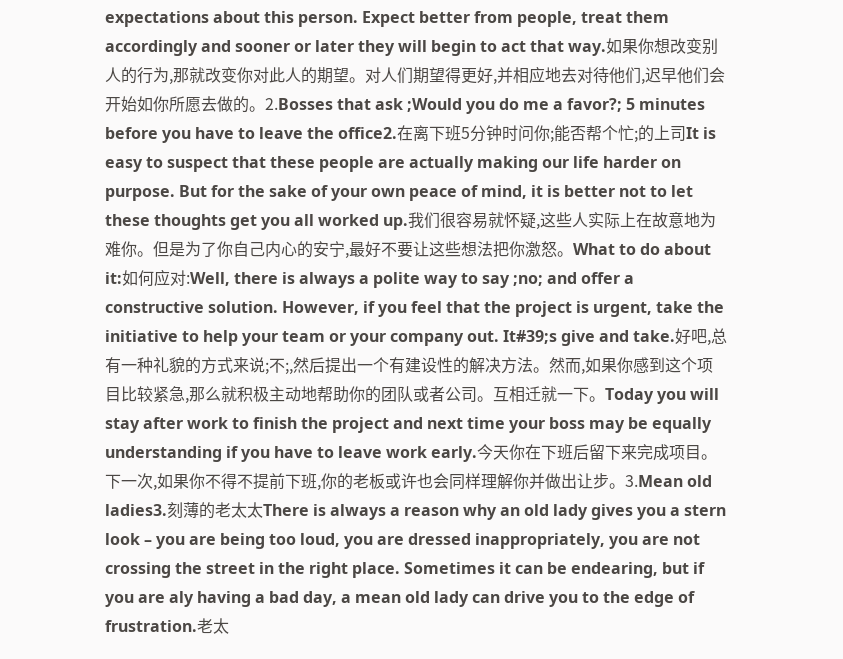expectations about this person. Expect better from people, treat them accordingly and sooner or later they will begin to act that way.如果你想改变别人的行为,那就改变你对此人的期望。对人们期望得更好,并相应地去对待他们,迟早他们会开始如你所愿去做的。2.Bosses that ask ;Would you do me a favor?; 5 minutes before you have to leave the office2.在离下班5分钟时问你;能否帮个忙;的上司It is easy to suspect that these people are actually making our life harder on purpose. But for the sake of your own peace of mind, it is better not to let these thoughts get you all worked up.我们很容易就怀疑,这些人实际上在故意地为难你。但是为了你自己内心的安宁,最好不要让这些想法把你激怒。What to do about it:如何应对:Well, there is always a polite way to say ;no; and offer a constructive solution. However, if you feel that the project is urgent, take the initiative to help your team or your company out. It#39;s give and take.好吧,总有一种礼貌的方式来说;不;,然后提出一个有建设性的解决方法。然而,如果你感到这个项目比较紧急,那么就积极主动地帮助你的团队或者公司。互相迁就一下。Today you will stay after work to finish the project and next time your boss may be equally understanding if you have to leave work early.今天你在下班后留下来完成项目。下一次,如果你不得不提前下班,你的老板或许也会同样理解你并做出让步。3.Mean old ladies3.刻薄的老太太There is always a reason why an old lady gives you a stern look – you are being too loud, you are dressed inappropriately, you are not crossing the street in the right place. Sometimes it can be endearing, but if you are aly having a bad day, a mean old lady can drive you to the edge of frustration.老太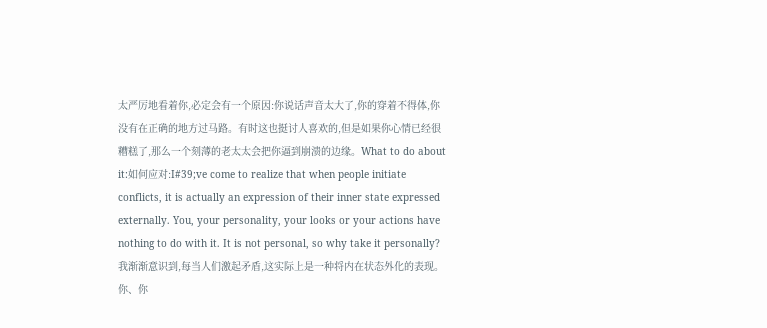太严厉地看着你,必定会有一个原因:你说话声音太大了,你的穿着不得体,你没有在正确的地方过马路。有时这也挺讨人喜欢的,但是如果你心情已经很糟糕了,那么一个刻薄的老太太会把你逼到崩溃的边缘。What to do about it:如何应对:I#39;ve come to realize that when people initiate conflicts, it is actually an expression of their inner state expressed externally. You, your personality, your looks or your actions have nothing to do with it. It is not personal, so why take it personally?我渐渐意识到,每当人们激起矛盾,这实际上是一种将内在状态外化的表现。你、你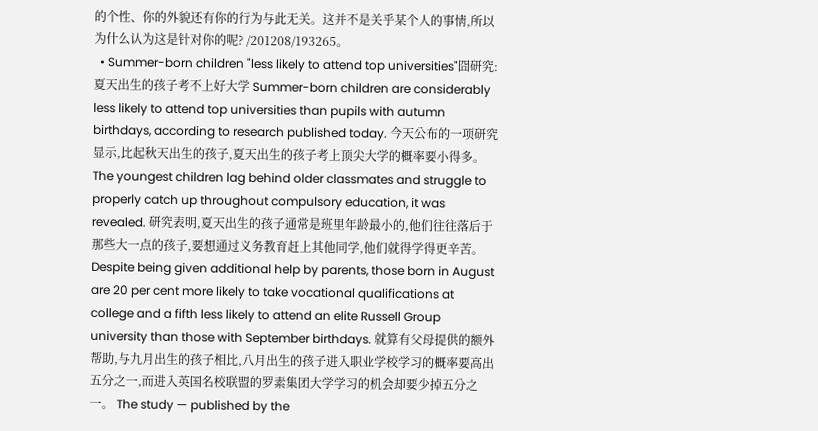的个性、你的外貌还有你的行为与此无关。这并不是关乎某个人的事情,所以为什么认为这是针对你的呢? /201208/193265。
  • Summer-born children "less likely to attend top universities"囧研究:夏天出生的孩子考不上好大学 Summer-born children are considerably less likely to attend top universities than pupils with autumn birthdays, according to research published today. 今天公布的一项研究显示,比起秋天出生的孩子,夏天出生的孩子考上顶尖大学的概率要小得多。 The youngest children lag behind older classmates and struggle to properly catch up throughout compulsory education, it was revealed. 研究表明,夏天出生的孩子通常是班里年龄最小的,他们往往落后于那些大一点的孩子,要想通过义务教育赶上其他同学,他们就得学得更辛苦。 Despite being given additional help by parents, those born in August are 20 per cent more likely to take vocational qualifications at college and a fifth less likely to attend an elite Russell Group university than those with September birthdays. 就算有父母提供的额外帮助,与九月出生的孩子相比,八月出生的孩子进入职业学校学习的概率要高出五分之一,而进入英国名校联盟的罗素集团大学学习的机会却要少掉五分之一。 The study — published by the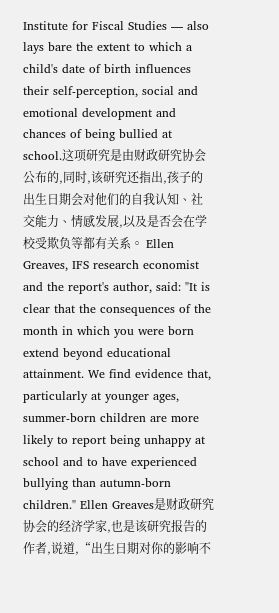Institute for Fiscal Studies — also lays bare the extent to which a child's date of birth influences their self-perception, social and emotional development and chances of being bullied at school.这项研究是由财政研究协会公布的,同时,该研究还指出,孩子的出生日期会对他们的自我认知、社交能力、情感发展,以及是否会在学校受欺负等都有关系。 Ellen Greaves, IFS research economist and the report's author, said: "It is clear that the consequences of the month in which you were born extend beyond educational attainment. We find evidence that, particularly at younger ages, summer-born children are more likely to report being unhappy at school and to have experienced bullying than autumn-born children." Ellen Greaves是财政研究协会的经济学家,也是该研究报告的作者,说道,“出生日期对你的影响不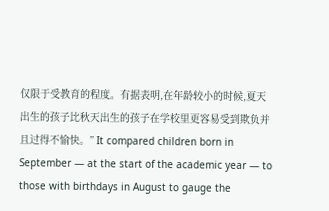仅限于受教育的程度。有据表明,在年龄较小的时候,夏天出生的孩子比秋天出生的孩子在学校里更容易受到欺负并且过得不愉快。” It compared children born in September — at the start of the academic year — to those with birthdays in August to gauge the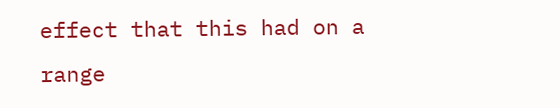effect that this had on a range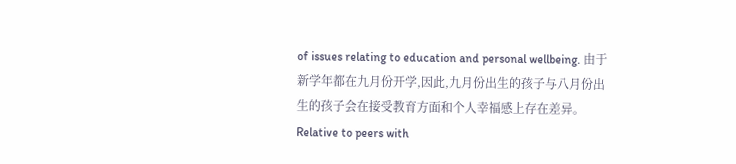of issues relating to education and personal wellbeing. 由于新学年都在九月份开学,因此,九月份出生的孩子与八月份出生的孩子会在接受教育方面和个人幸福感上存在差异。 Relative to peers with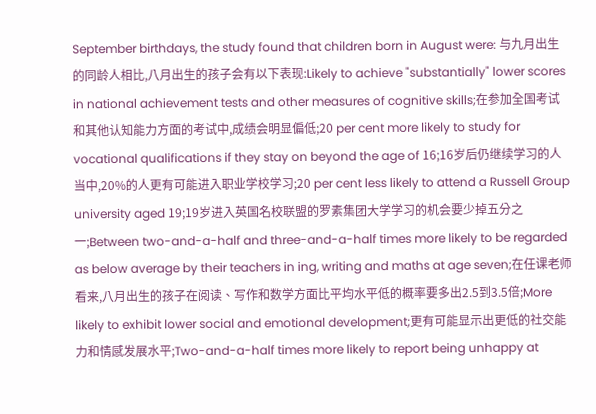September birthdays, the study found that children born in August were: 与九月出生的同龄人相比,八月出生的孩子会有以下表现:Likely to achieve "substantially" lower scores in national achievement tests and other measures of cognitive skills;在参加全国考试和其他认知能力方面的考试中,成绩会明显偏低;20 per cent more likely to study for vocational qualifications if they stay on beyond the age of 16;16岁后仍继续学习的人当中,20%的人更有可能进入职业学校学习;20 per cent less likely to attend a Russell Group university aged 19;19岁进入英国名校联盟的罗素集团大学学习的机会要少掉五分之一;Between two-and-a-half and three-and-a-half times more likely to be regarded as below average by their teachers in ing, writing and maths at age seven;在任课老师看来,八月出生的孩子在阅读、写作和数学方面比平均水平低的概率要多出2.5到3.5倍;More likely to exhibit lower social and emotional development;更有可能显示出更低的社交能力和情感发展水平;Two-and-a-half times more likely to report being unhappy at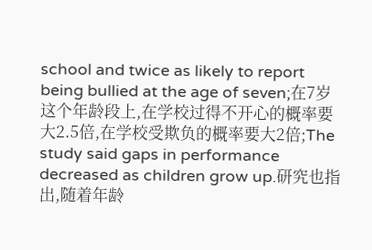school and twice as likely to report being bullied at the age of seven;在7岁这个年龄段上,在学校过得不开心的概率要大2.5倍,在学校受欺负的概率要大2倍;The study said gaps in performance decreased as children grow up.研究也指出,随着年龄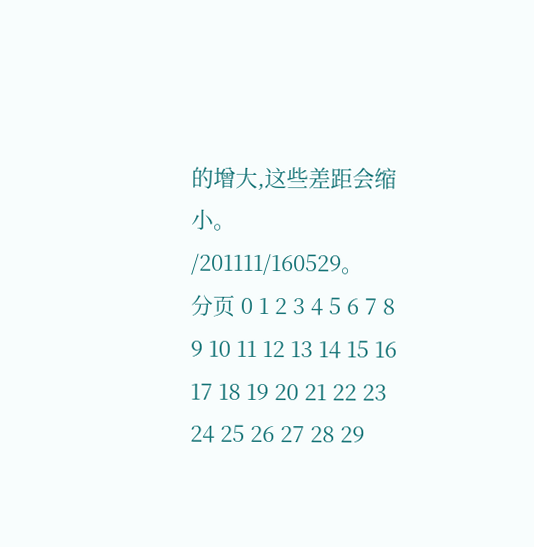的增大,这些差距会缩小。 /201111/160529。
分页 0 1 2 3 4 5 6 7 8 9 10 11 12 13 14 15 16 17 18 19 20 21 22 23 24 25 26 27 28 29